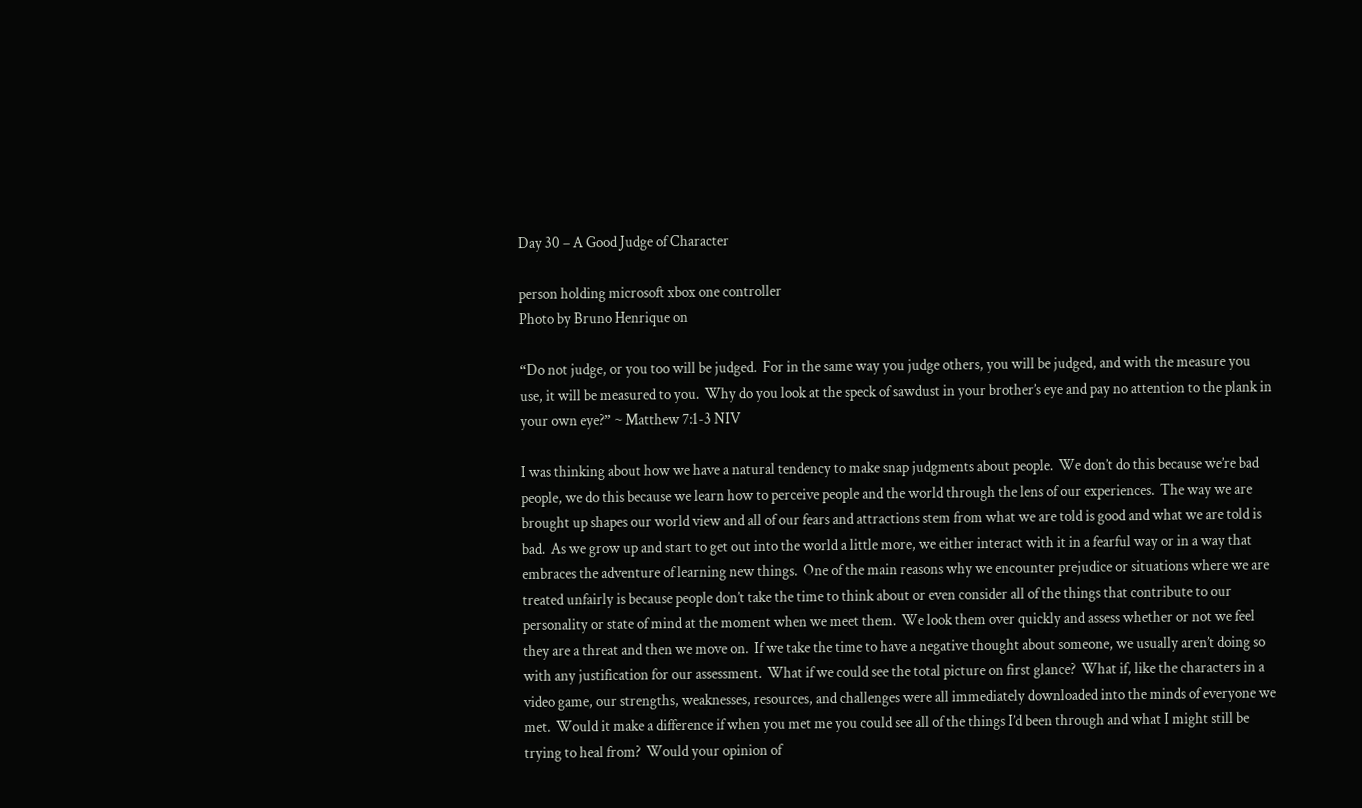Day 30 – A Good Judge of Character

person holding microsoft xbox one controller
Photo by Bruno Henrique on

“Do not judge, or you too will be judged.  For in the same way you judge others, you will be judged, and with the measure you use, it will be measured to you.  Why do you look at the speck of sawdust in your brother’s eye and pay no attention to the plank in your own eye?” ~ Matthew 7:1-3 NIV

I was thinking about how we have a natural tendency to make snap judgments about people.  We don’t do this because we’re bad people, we do this because we learn how to perceive people and the world through the lens of our experiences.  The way we are brought up shapes our world view and all of our fears and attractions stem from what we are told is good and what we are told is bad.  As we grow up and start to get out into the world a little more, we either interact with it in a fearful way or in a way that embraces the adventure of learning new things.  One of the main reasons why we encounter prejudice or situations where we are treated unfairly is because people don’t take the time to think about or even consider all of the things that contribute to our personality or state of mind at the moment when we meet them.  We look them over quickly and assess whether or not we feel they are a threat and then we move on.  If we take the time to have a negative thought about someone, we usually aren’t doing so with any justification for our assessment.  What if we could see the total picture on first glance?  What if, like the characters in a video game, our strengths, weaknesses, resources, and challenges were all immediately downloaded into the minds of everyone we met.  Would it make a difference if when you met me you could see all of the things I’d been through and what I might still be trying to heal from?  Would your opinion of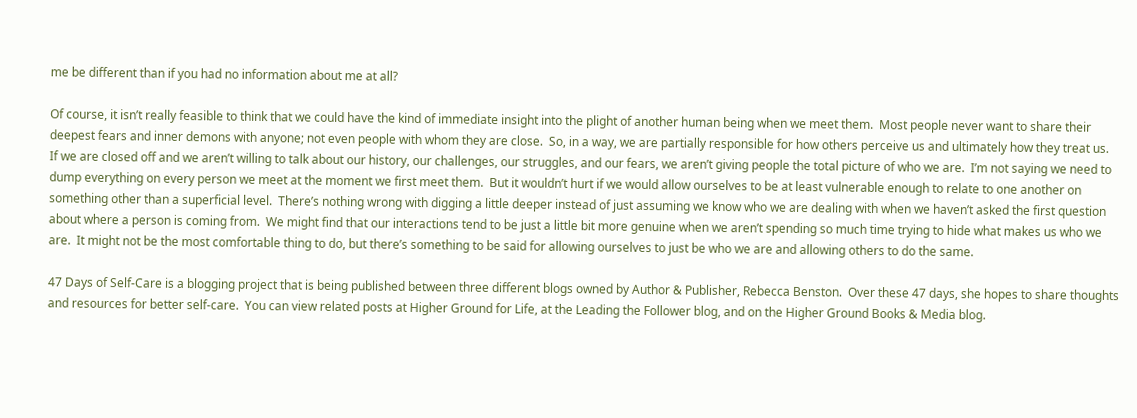me be different than if you had no information about me at all?

Of course, it isn’t really feasible to think that we could have the kind of immediate insight into the plight of another human being when we meet them.  Most people never want to share their deepest fears and inner demons with anyone; not even people with whom they are close.  So, in a way, we are partially responsible for how others perceive us and ultimately how they treat us.  If we are closed off and we aren’t willing to talk about our history, our challenges, our struggles, and our fears, we aren’t giving people the total picture of who we are.  I’m not saying we need to dump everything on every person we meet at the moment we first meet them.  But it wouldn’t hurt if we would allow ourselves to be at least vulnerable enough to relate to one another on something other than a superficial level.  There’s nothing wrong with digging a little deeper instead of just assuming we know who we are dealing with when we haven’t asked the first question about where a person is coming from.  We might find that our interactions tend to be just a little bit more genuine when we aren’t spending so much time trying to hide what makes us who we are.  It might not be the most comfortable thing to do, but there’s something to be said for allowing ourselves to just be who we are and allowing others to do the same.

47 Days of Self-Care is a blogging project that is being published between three different blogs owned by Author & Publisher, Rebecca Benston.  Over these 47 days, she hopes to share thoughts and resources for better self-care.  You can view related posts at Higher Ground for Life, at the Leading the Follower blog, and on the Higher Ground Books & Media blog.